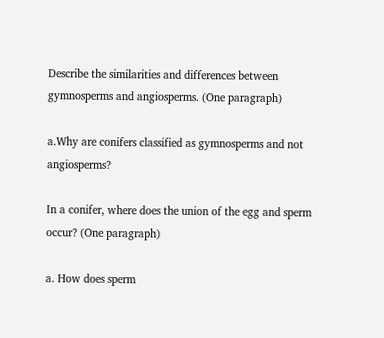Describe the similarities and differences between gymnosperms and angiosperms. (One paragraph)

a.Why are conifers classified as gymnosperms and not angiosperms?

In a conifer, where does the union of the egg and sperm occur? (One paragraph)

a. How does sperm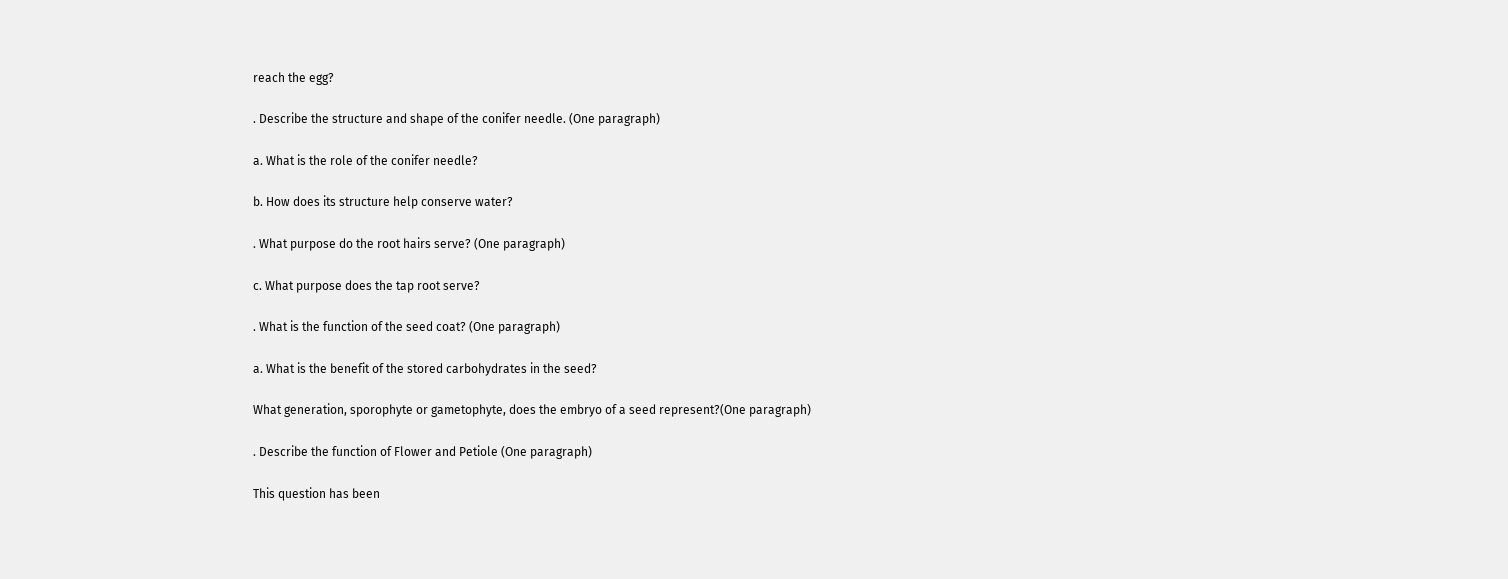reach the egg?

. Describe the structure and shape of the conifer needle. (One paragraph)

a. What is the role of the conifer needle?

b. How does its structure help conserve water?

. What purpose do the root hairs serve? (One paragraph)

c. What purpose does the tap root serve?

. What is the function of the seed coat? (One paragraph)

a. What is the benefit of the stored carbohydrates in the seed?

What generation, sporophyte or gametophyte, does the embryo of a seed represent?(One paragraph)

. Describe the function of Flower and Petiole (One paragraph)

This question has been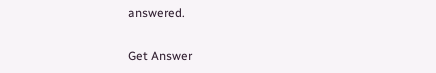answered.

Get Answer